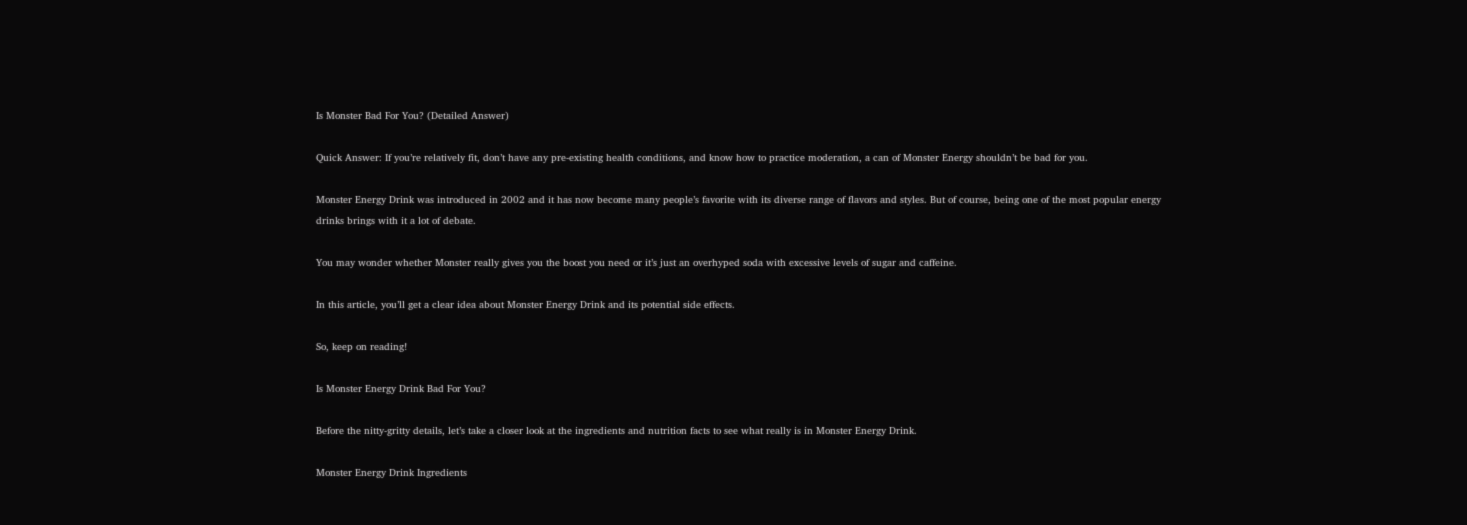Is Monster Bad For You? (Detailed Answer)

Quick Answer: If you’re relatively fit, don’t have any pre-existing health conditions, and know how to practice moderation, a can of Monster Energy shouldn’t be bad for you.

Monster Energy Drink was introduced in 2002 and it has now become many people’s favorite with its diverse range of flavors and styles. But of course, being one of the most popular energy drinks brings with it a lot of debate.

You may wonder whether Monster really gives you the boost you need or it’s just an overhyped soda with excessive levels of sugar and caffeine.

In this article, you’ll get a clear idea about Monster Energy Drink and its potential side effects.

So, keep on reading!

Is Monster Energy Drink Bad For You?

Before the nitty-gritty details, let’s take a closer look at the ingredients and nutrition facts to see what really is in Monster Energy Drink.

Monster Energy Drink Ingredients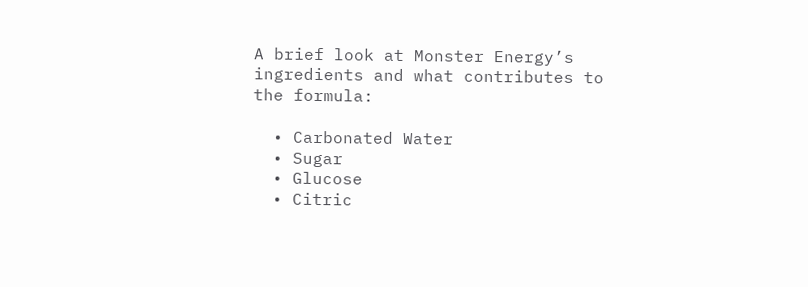A brief look at Monster Energy’s ingredients and what contributes to the formula:

  • Carbonated Water
  • Sugar
  • Glucose
  • Citric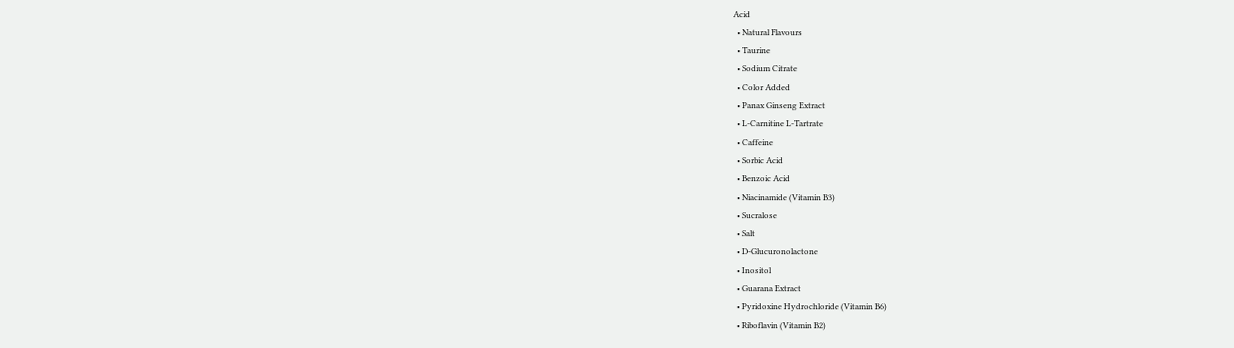Acid
  • Natural Flavours
  • Taurine
  • Sodium Citrate
  • Color Added
  • Panax Ginseng Extract
  • L-Carnitine L-Tartrate
  • Caffeine
  • Sorbic Acid
  • Benzoic Acid
  • Niacinamide (Vitamin B3)
  • Sucralose
  • Salt
  • D-Glucuronolactone
  • Inositol
  • Guarana Extract
  • Pyridoxine Hydrochloride (Vitamin B6)
  • Riboflavin (Vitamin B2)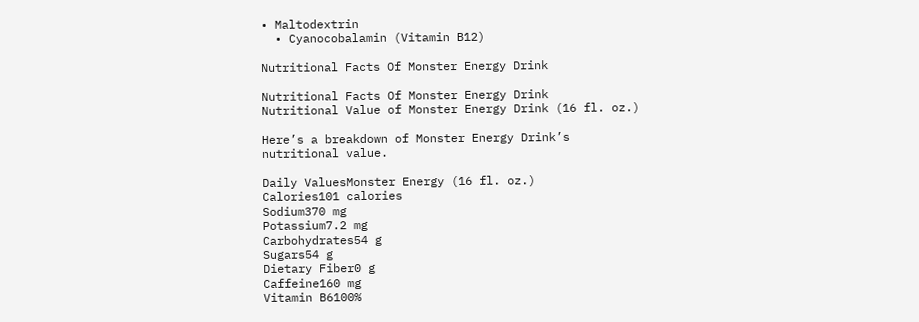• Maltodextrin
  • Cyanocobalamin (Vitamin B12)

Nutritional Facts Of Monster Energy Drink

Nutritional Facts Of Monster Energy Drink
Nutritional Value of Monster Energy Drink (16 fl. oz.)

Here’s a breakdown of Monster Energy Drink’s nutritional value.

Daily ValuesMonster Energy (16 fl. oz.)
Calories101 calories
Sodium370 mg
Potassium7.2 mg
Carbohydrates54 g
Sugars54 g
Dietary Fiber0 g
Caffeine160 mg
Vitamin B6100%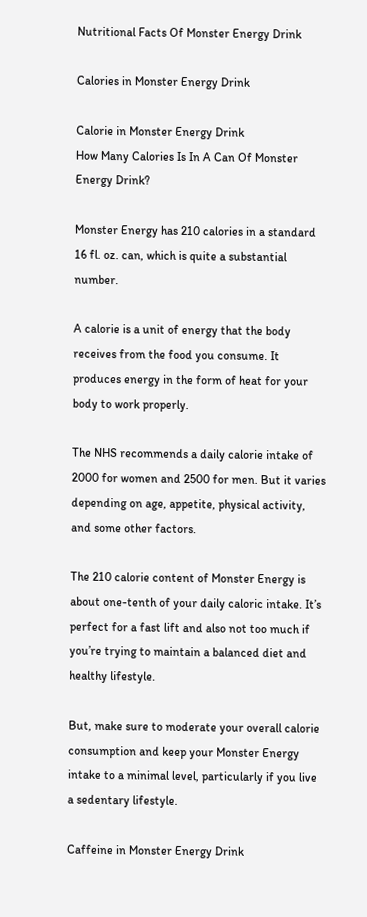Nutritional Facts Of Monster Energy Drink

Calories in Monster Energy Drink

Calorie in Monster Energy Drink
How Many Calories Is In A Can Of Monster Energy Drink?

Monster Energy has 210 calories in a standard 16 fl. oz. can, which is quite a substantial number.

A calorie is a unit of energy that the body receives from the food you consume. It produces energy in the form of heat for your body to work properly.

The NHS recommends a daily calorie intake of 2000 for women and 2500 for men. But it varies depending on age, appetite, physical activity, and some other factors.

The 210 calorie content of Monster Energy is about one-tenth of your daily caloric intake. It’s perfect for a fast lift and also not too much if you’re trying to maintain a balanced diet and healthy lifestyle.

But, make sure to moderate your overall calorie consumption and keep your Monster Energy intake to a minimal level, particularly if you live a sedentary lifestyle.

Caffeine in Monster Energy Drink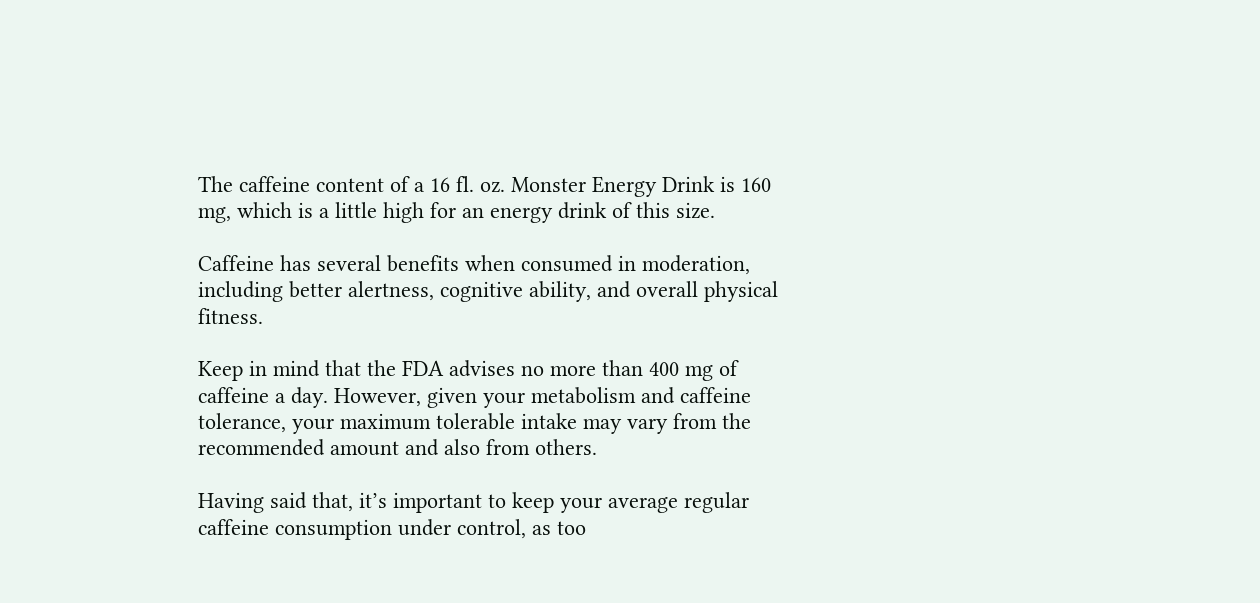The caffeine content of a 16 fl. oz. Monster Energy Drink is 160 mg, which is a little high for an energy drink of this size.

Caffeine has several benefits when consumed in moderation, including better alertness, cognitive ability, and overall physical fitness.

Keep in mind that the FDA advises no more than 400 mg of caffeine a day. However, given your metabolism and caffeine tolerance, your maximum tolerable intake may vary from the recommended amount and also from others.

Having said that, it’s important to keep your average regular caffeine consumption under control, as too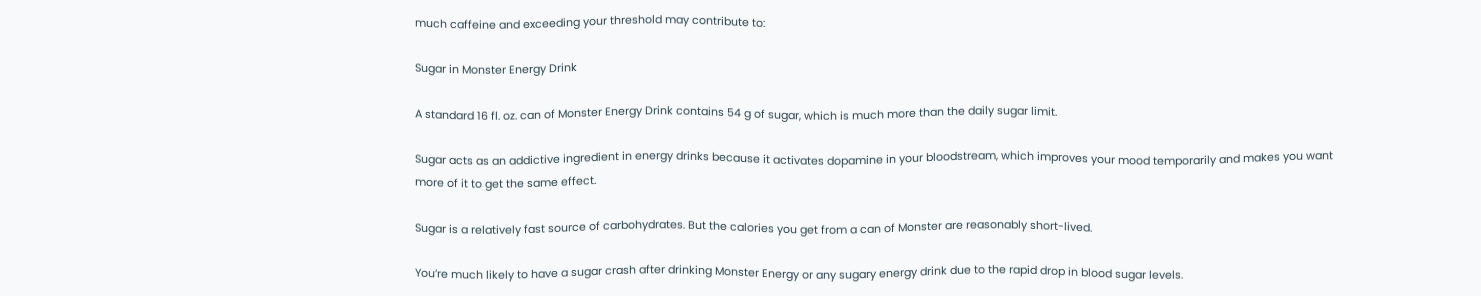much caffeine and exceeding your threshold may contribute to:

Sugar in Monster Energy Drink

A standard 16 fl. oz. can of Monster Energy Drink contains 54 g of sugar, which is much more than the daily sugar limit.

Sugar acts as an addictive ingredient in energy drinks because it activates dopamine in your bloodstream, which improves your mood temporarily and makes you want more of it to get the same effect.

Sugar is a relatively fast source of carbohydrates. But the calories you get from a can of Monster are reasonably short-lived.

You’re much likely to have a sugar crash after drinking Monster Energy or any sugary energy drink due to the rapid drop in blood sugar levels.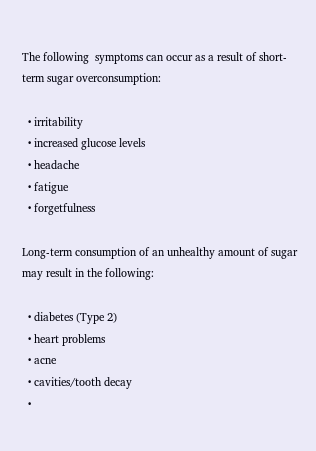The following  symptoms can occur as a result of short-term sugar overconsumption:

  • irritability
  • increased glucose levels
  • headache
  • fatigue
  • forgetfulness

Long-term consumption of an unhealthy amount of sugar may result in the following:

  • diabetes (Type 2)
  • heart problems
  • acne
  • cavities/tooth decay
  •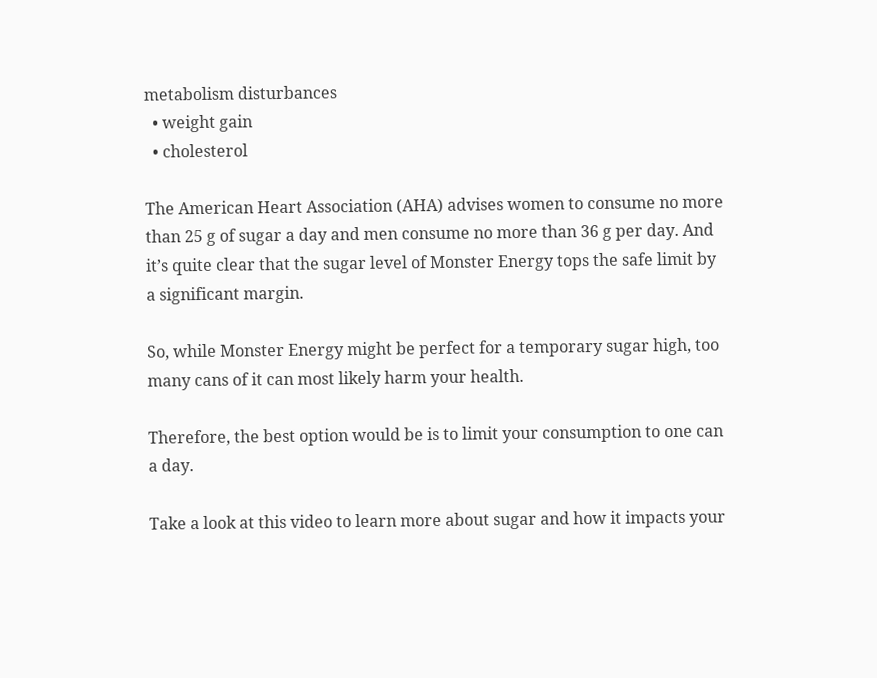metabolism disturbances
  • weight gain
  • cholesterol

The American Heart Association (AHA) advises women to consume no more than 25 g of sugar a day and men consume no more than 36 g per day. And it’s quite clear that the sugar level of Monster Energy tops the safe limit by a significant margin.

So, while Monster Energy might be perfect for a temporary sugar high, too many cans of it can most likely harm your health.

Therefore, the best option would be is to limit your consumption to one can a day.

Take a look at this video to learn more about sugar and how it impacts your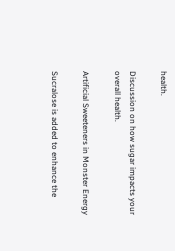health.

Discussion on how sugar impacts your overall health.

Artificial Sweeteners in Monster Energy

Sucralose is added to enhance the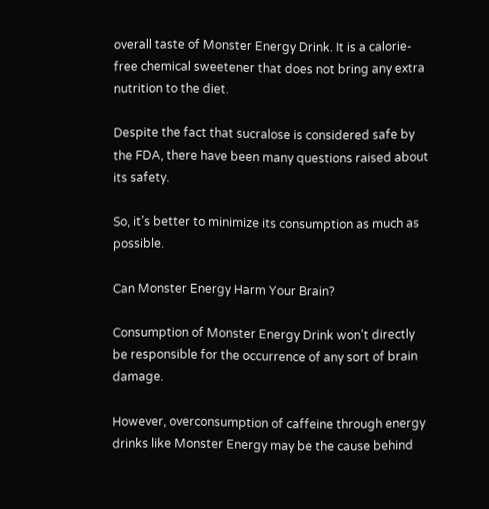overall taste of Monster Energy Drink. It is a calorie-free chemical sweetener that does not bring any extra nutrition to the diet.

Despite the fact that sucralose is considered safe by the FDA, there have been many questions raised about its safety.

So, it’s better to minimize its consumption as much as possible.

Can Monster Energy Harm Your Brain?

Consumption of Monster Energy Drink won’t directly be responsible for the occurrence of any sort of brain damage.

However, overconsumption of caffeine through energy drinks like Monster Energy may be the cause behind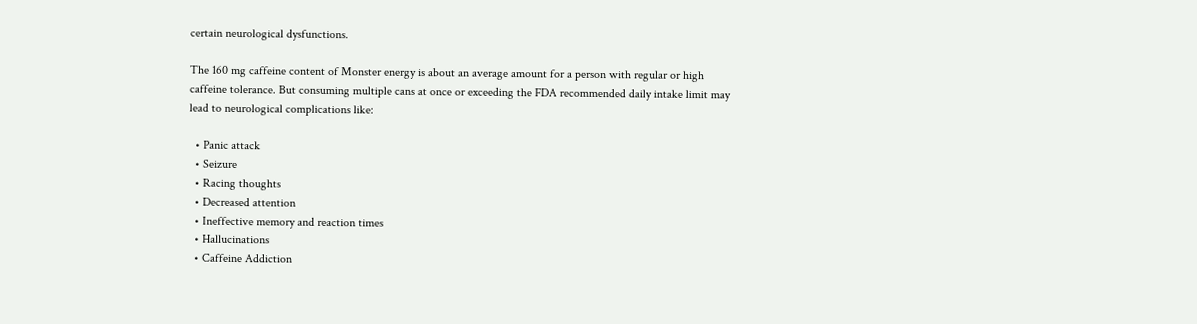certain neurological dysfunctions.

The 160 mg caffeine content of Monster energy is about an average amount for a person with regular or high caffeine tolerance. But consuming multiple cans at once or exceeding the FDA recommended daily intake limit may lead to neurological complications like:

  • Panic attack
  • Seizure
  • Racing thoughts
  • Decreased attention
  • Ineffective memory and reaction times
  • Hallucinations
  • Caffeine Addiction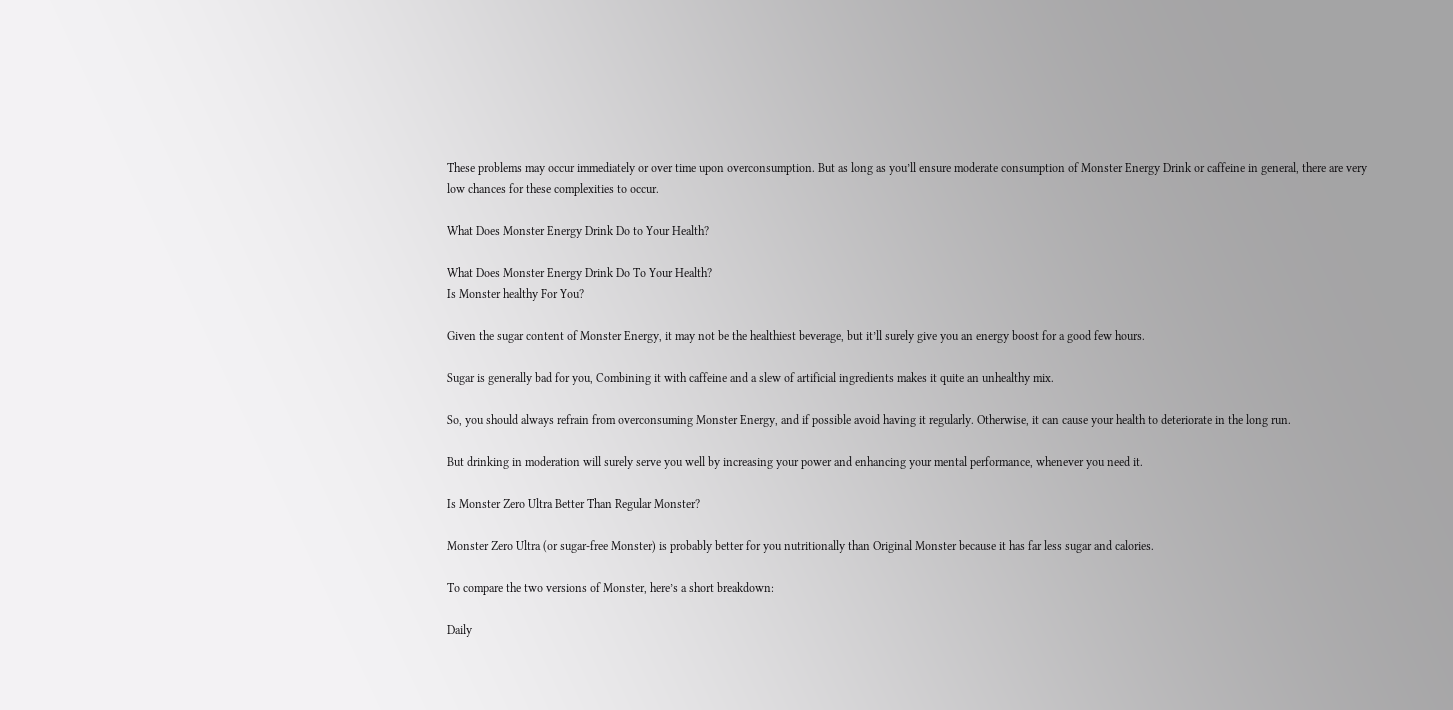These problems may occur immediately or over time upon overconsumption. But as long as you’ll ensure moderate consumption of Monster Energy Drink or caffeine in general, there are very low chances for these complexities to occur.

What Does Monster Energy Drink Do to Your Health?

What Does Monster Energy Drink Do To Your Health?
Is Monster healthy For You?

Given the sugar content of Monster Energy, it may not be the healthiest beverage, but it’ll surely give you an energy boost for a good few hours.

Sugar is generally bad for you, Combining it with caffeine and a slew of artificial ingredients makes it quite an unhealthy mix.

So, you should always refrain from overconsuming Monster Energy, and if possible avoid having it regularly. Otherwise, it can cause your health to deteriorate in the long run.

But drinking in moderation will surely serve you well by increasing your power and enhancing your mental performance, whenever you need it.

Is Monster Zero Ultra Better Than Regular Monster?

Monster Zero Ultra (or sugar-free Monster) is probably better for you nutritionally than Original Monster because it has far less sugar and calories.

To compare the two versions of Monster, here’s a short breakdown:

Daily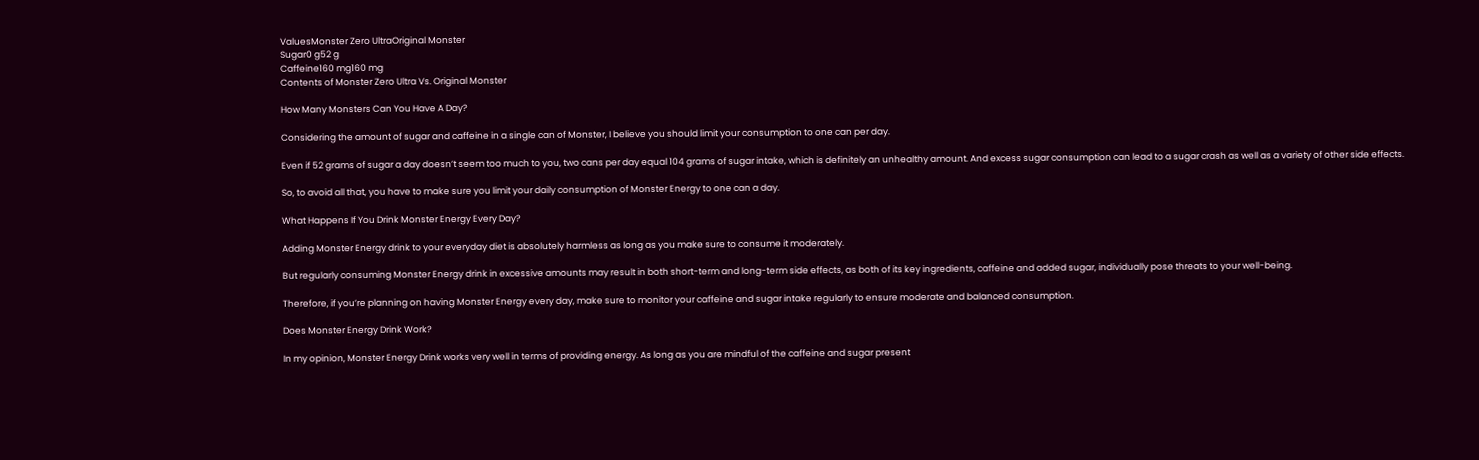ValuesMonster Zero UltraOriginal Monster
Sugar0 g52 g
Caffeine160 mg160 mg
Contents of Monster Zero Ultra Vs. Original Monster

How Many Monsters Can You Have A Day?

Considering the amount of sugar and caffeine in a single can of Monster, I believe you should limit your consumption to one can per day.

Even if 52 grams of sugar a day doesn’t seem too much to you, two cans per day equal 104 grams of sugar intake, which is definitely an unhealthy amount. And excess sugar consumption can lead to a sugar crash as well as a variety of other side effects.

So, to avoid all that, you have to make sure you limit your daily consumption of Monster Energy to one can a day.

What Happens If You Drink Monster Energy Every Day?

Adding Monster Energy drink to your everyday diet is absolutely harmless as long as you make sure to consume it moderately.

But regularly consuming Monster Energy drink in excessive amounts may result in both short-term and long-term side effects, as both of its key ingredients, caffeine and added sugar, individually pose threats to your well-being.

Therefore, if you’re planning on having Monster Energy every day, make sure to monitor your caffeine and sugar intake regularly to ensure moderate and balanced consumption.

Does Monster Energy Drink Work?

In my opinion, Monster Energy Drink works very well in terms of providing energy. As long as you are mindful of the caffeine and sugar present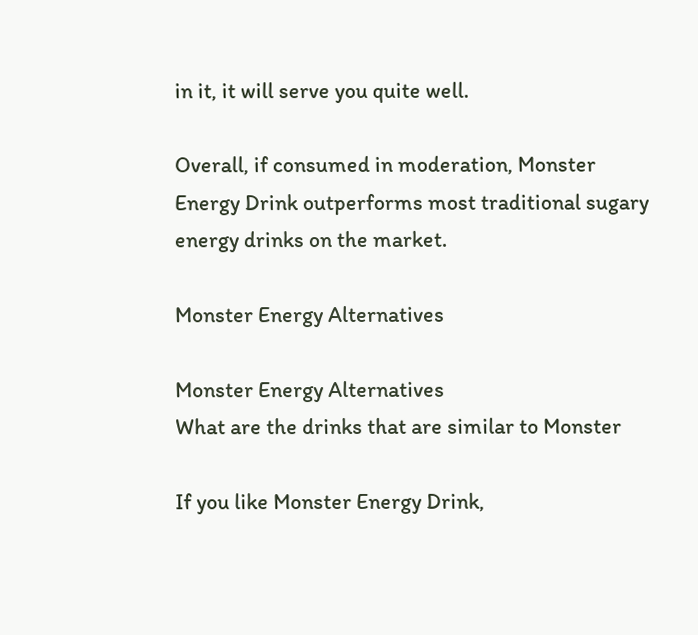in it, it will serve you quite well.

Overall, if consumed in moderation, Monster Energy Drink outperforms most traditional sugary energy drinks on the market.

Monster Energy Alternatives

Monster Energy Alternatives
What are the drinks that are similar to Monster

If you like Monster Energy Drink,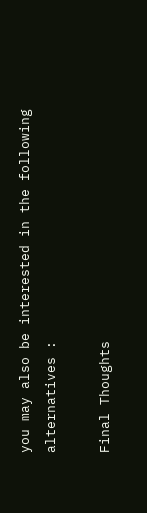you may also be interested in the following alternatives :

Final Thoughts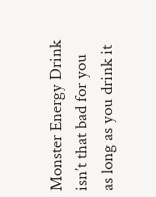Monster Energy Drink isn’t that bad for you as long as you drink it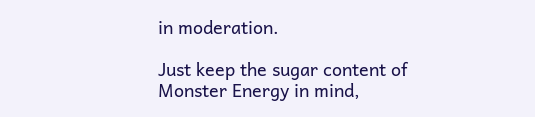in moderation.

Just keep the sugar content of Monster Energy in mind,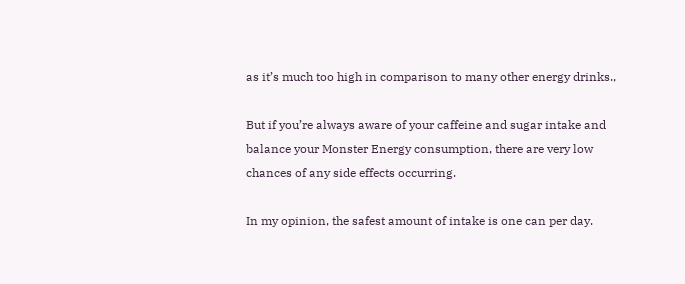as it’s much too high in comparison to many other energy drinks.,

But if you’re always aware of your caffeine and sugar intake and balance your Monster Energy consumption, there are very low chances of any side effects occurring.

In my opinion, the safest amount of intake is one can per day.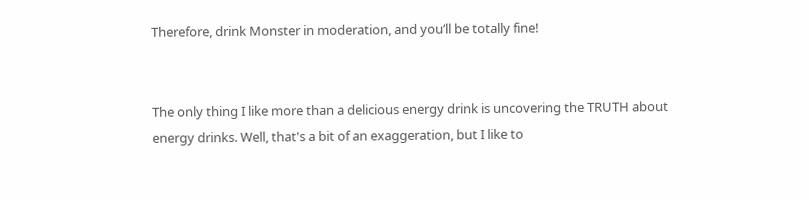Therefore, drink Monster in moderation, and you’ll be totally fine!


The only thing I like more than a delicious energy drink is uncovering the TRUTH about energy drinks. Well, that's a bit of an exaggeration, but I like to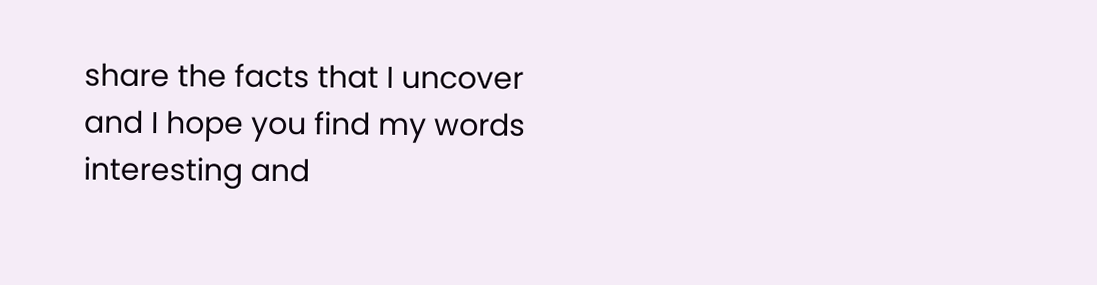share the facts that I uncover and I hope you find my words interesting and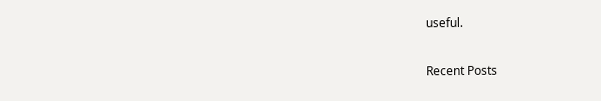useful.

Recent Posts